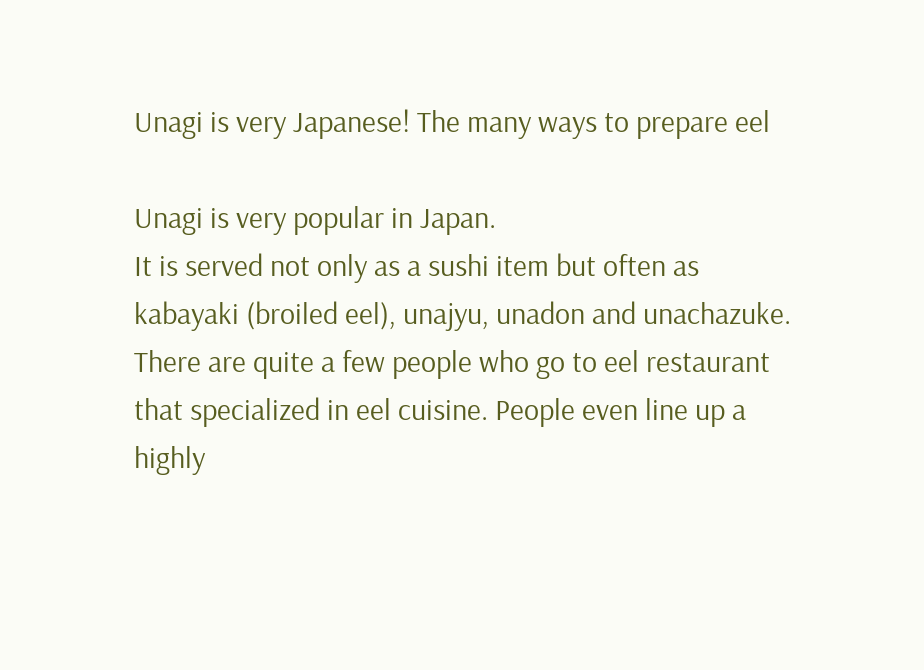Unagi is very Japanese! The many ways to prepare eel

Unagi is very popular in Japan.
It is served not only as a sushi item but often as kabayaki (broiled eel), unajyu, unadon and unachazuke. There are quite a few people who go to eel restaurant that specialized in eel cuisine. People even line up a highly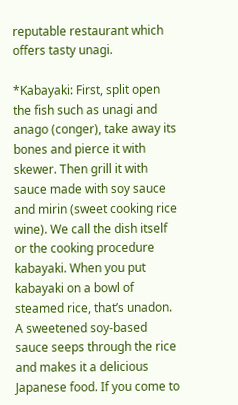reputable restaurant which offers tasty unagi.

*Kabayaki: First, split open the fish such as unagi and anago (conger), take away its bones and pierce it with skewer. Then grill it with sauce made with soy sauce and mirin (sweet cooking rice wine). We call the dish itself or the cooking procedure kabayaki. When you put kabayaki on a bowl of steamed rice, that’s unadon. A sweetened soy-based sauce seeps through the rice and makes it a delicious Japanese food. If you come to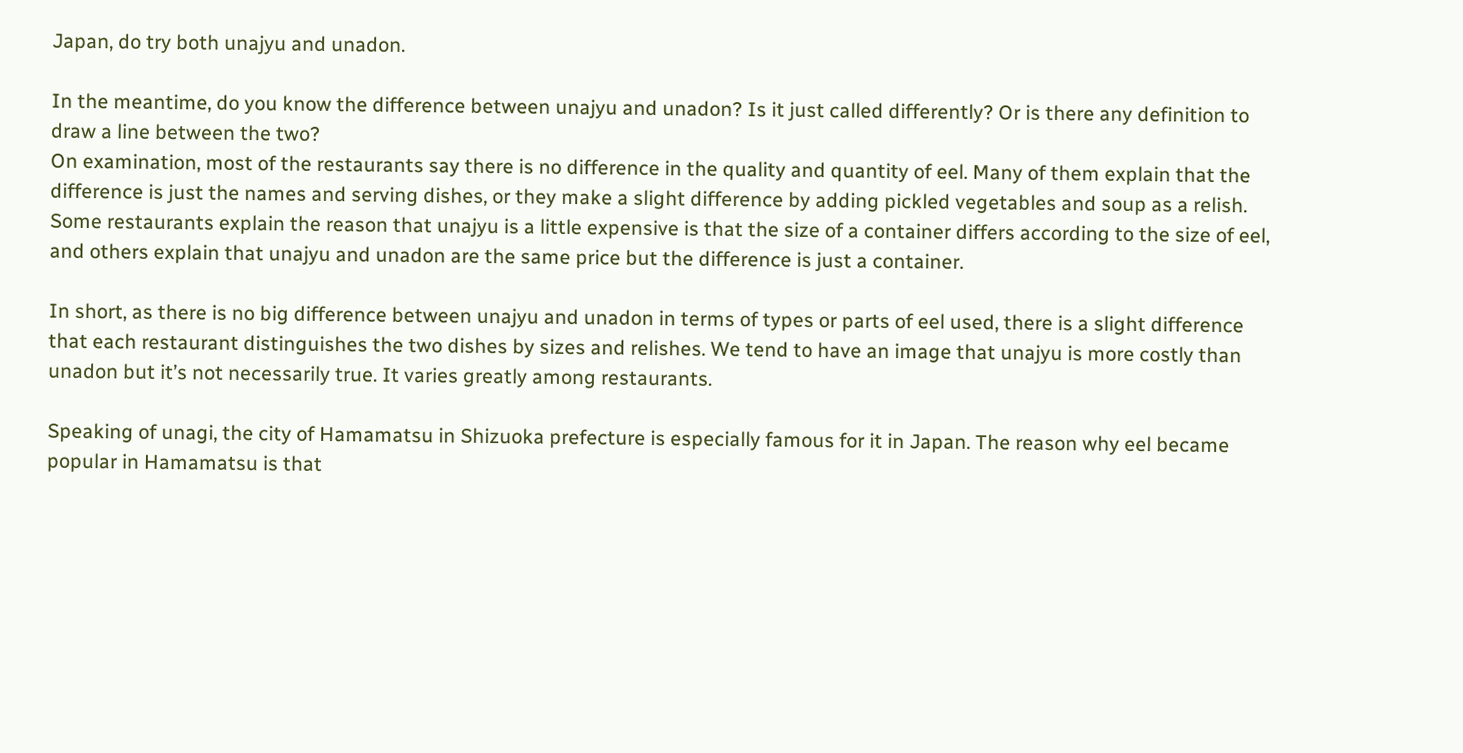Japan, do try both unajyu and unadon.

In the meantime, do you know the difference between unajyu and unadon? Is it just called differently? Or is there any definition to draw a line between the two?
On examination, most of the restaurants say there is no difference in the quality and quantity of eel. Many of them explain that the difference is just the names and serving dishes, or they make a slight difference by adding pickled vegetables and soup as a relish.
Some restaurants explain the reason that unajyu is a little expensive is that the size of a container differs according to the size of eel, and others explain that unajyu and unadon are the same price but the difference is just a container.

In short, as there is no big difference between unajyu and unadon in terms of types or parts of eel used, there is a slight difference that each restaurant distinguishes the two dishes by sizes and relishes. We tend to have an image that unajyu is more costly than unadon but it’s not necessarily true. It varies greatly among restaurants.

Speaking of unagi, the city of Hamamatsu in Shizuoka prefecture is especially famous for it in Japan. The reason why eel became popular in Hamamatsu is that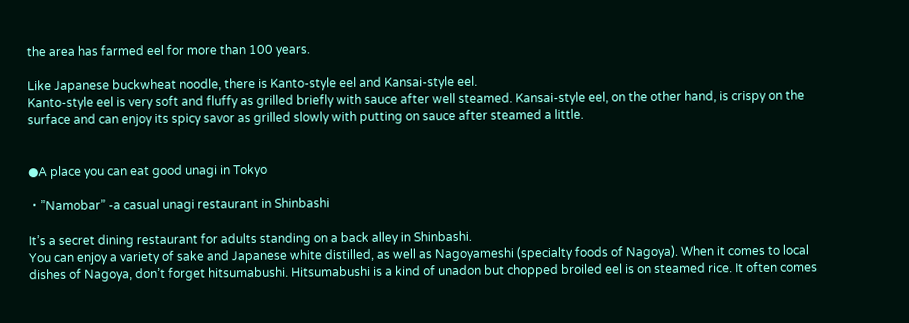the area has farmed eel for more than 100 years.

Like Japanese buckwheat noodle, there is Kanto-style eel and Kansai-style eel.
Kanto-style eel is very soft and fluffy as grilled briefly with sauce after well steamed. Kansai-style eel, on the other hand, is crispy on the surface and can enjoy its spicy savor as grilled slowly with putting on sauce after steamed a little.


●A place you can eat good unagi in Tokyo

・”Namobar” -a casual unagi restaurant in Shinbashi

It’s a secret dining restaurant for adults standing on a back alley in Shinbashi.
You can enjoy a variety of sake and Japanese white distilled, as well as Nagoyameshi (specialty foods of Nagoya). When it comes to local dishes of Nagoya, don’t forget hitsumabushi. Hitsumabushi is a kind of unadon but chopped broiled eel is on steamed rice. It often comes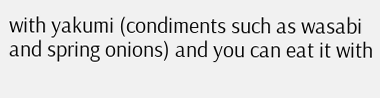with yakumi (condiments such as wasabi and spring onions) and you can eat it with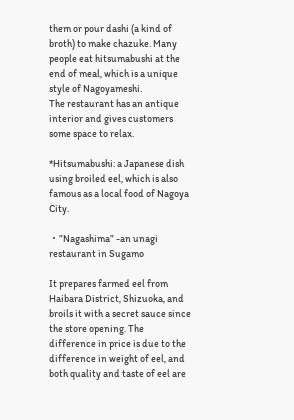them or pour dashi (a kind of broth) to make chazuke. Many people eat hitsumabushi at the end of meal, which is a unique style of Nagoyameshi.
The restaurant has an antique interior and gives customers some space to relax.

*Hitsumabushi: a Japanese dish using broiled eel, which is also famous as a local food of Nagoya City.

・”Nagashima” -an unagi restaurant in Sugamo

It prepares farmed eel from Haibara District, Shizuoka, and broils it with a secret sauce since the store opening. The difference in price is due to the difference in weight of eel, and both quality and taste of eel are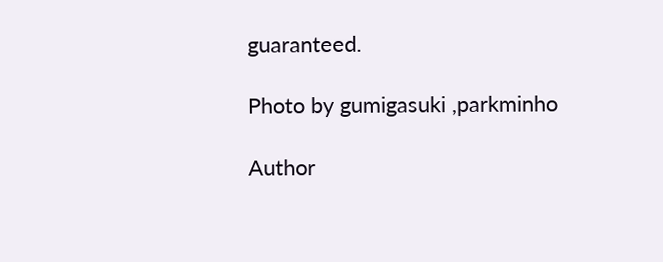guaranteed.

Photo by gumigasuki ,parkminho

Author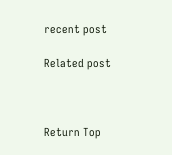recent post

Related post



Return Top